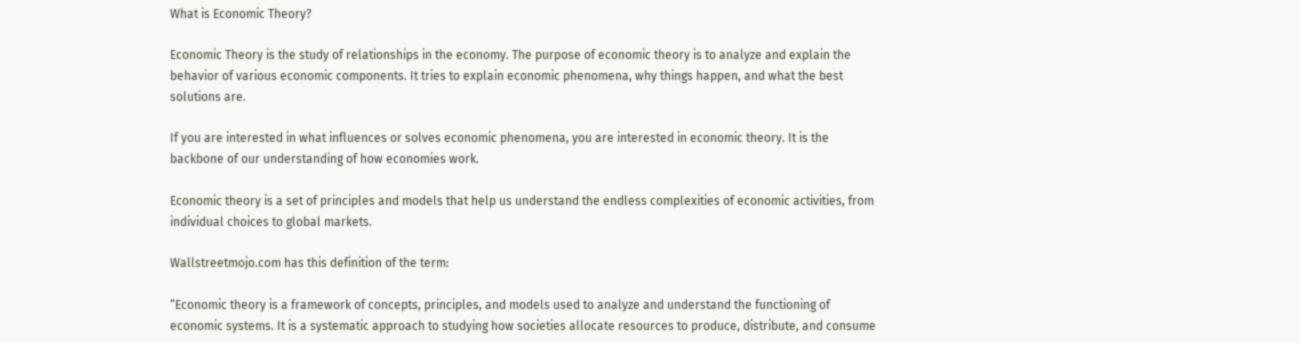What is Economic Theory?

Economic Theory is the study of relationships in the economy. The purpose of economic theory is to analyze and explain the behavior of various economic components. It tries to explain economic phenomena, why things happen, and what the best solutions are.

If you are interested in what influences or solves economic phenomena, you are interested in economic theory. It is the backbone of our understanding of how economies work.

Economic theory is a set of principles and models that help us understand the endless complexities of economic activities, from individual choices to global markets.

Wallstreetmojo.com has this definition of the term:

“Economic theory is a framework of concepts, principles, and models used to analyze and understand the functioning of economic systems. It is a systematic approach to studying how societies allocate resources to produce, distribute, and consume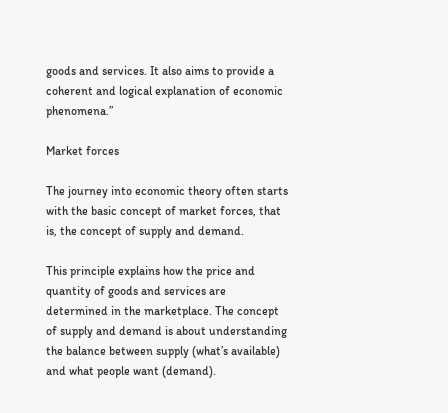goods and services. It also aims to provide a coherent and logical explanation of economic phenomena.”

Market forces

The journey into economic theory often starts with the basic concept of market forces, that is, the concept of supply and demand.

This principle explains how the price and quantity of goods and services are determined in the marketplace. The concept of supply and demand is about understanding the balance between supply (what’s available) and what people want (demand).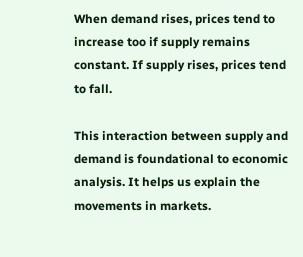When demand rises, prices tend to increase too if supply remains constant. If supply rises, prices tend to fall.

This interaction between supply and demand is foundational to economic analysis. It helps us explain the movements in markets.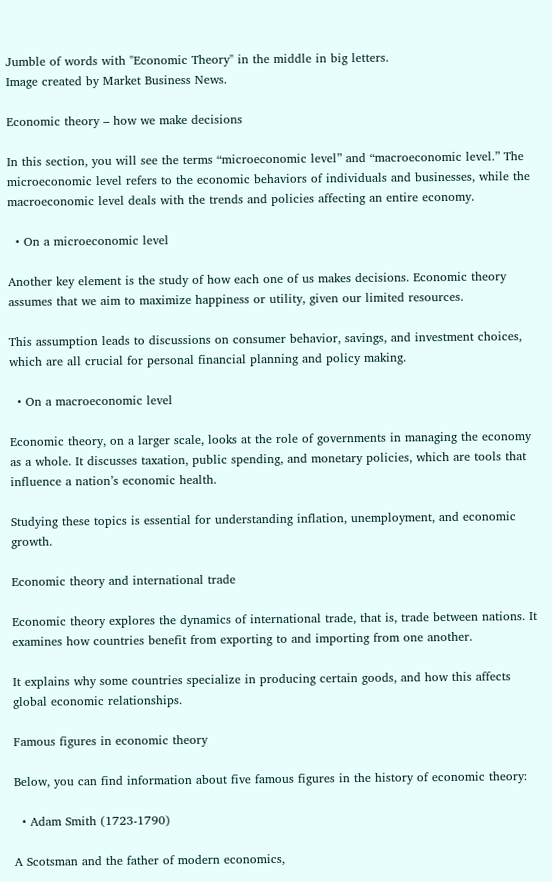Jumble of words with "Economic Theory" in the middle in big letters.
Image created by Market Business News.

Economic theory – how we make decisions

In this section, you will see the terms “microeconomic level” and “macroeconomic level.” The microeconomic level refers to the economic behaviors of individuals and businesses, while the macroeconomic level deals with the trends and policies affecting an entire economy.

  • On a microeconomic level

Another key element is the study of how each one of us makes decisions. Economic theory assumes that we aim to maximize happiness or utility, given our limited resources.

This assumption leads to discussions on consumer behavior, savings, and investment choices, which are all crucial for personal financial planning and policy making.

  • On a macroeconomic level

Economic theory, on a larger scale, looks at the role of governments in managing the economy as a whole. It discusses taxation, public spending, and monetary policies, which are tools that influence a nation’s economic health.

Studying these topics is essential for understanding inflation, unemployment, and economic growth.

Economic theory and international trade

Economic theory explores the dynamics of international trade, that is, trade between nations. It examines how countries benefit from exporting to and importing from one another.

It explains why some countries specialize in producing certain goods, and how this affects global economic relationships.

Famous figures in economic theory

Below, you can find information about five famous figures in the history of economic theory:

  • Adam Smith (1723-1790)

A Scotsman and the father of modern economics,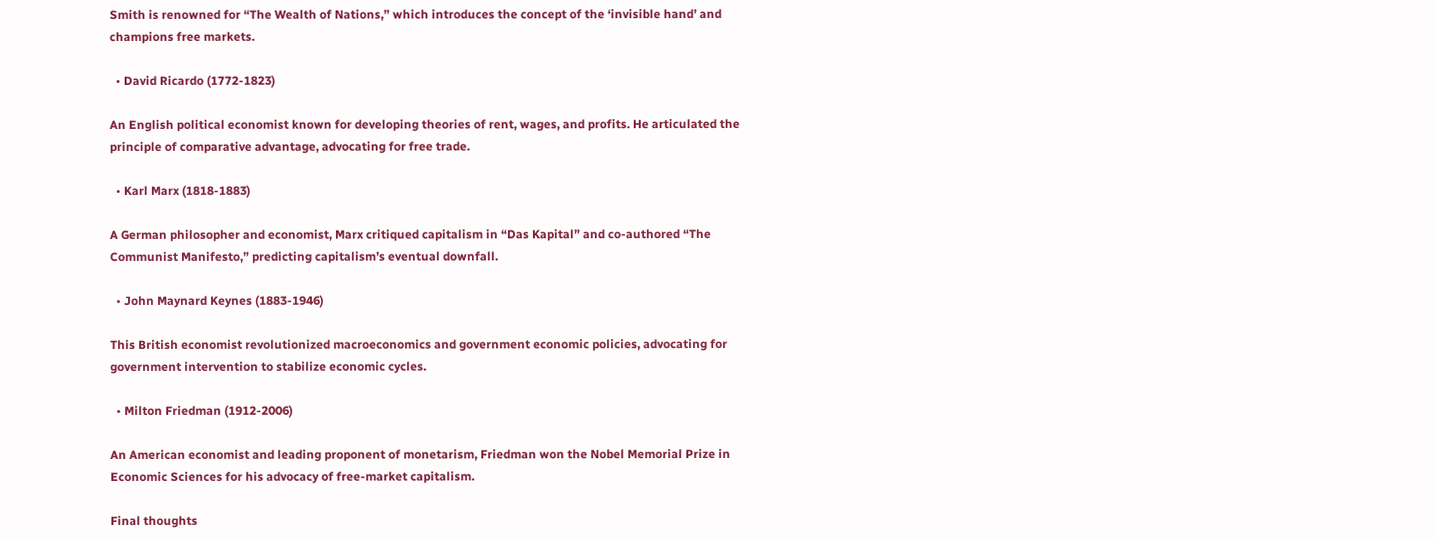Smith is renowned for “The Wealth of Nations,” which introduces the concept of the ‘invisible hand’ and champions free markets.

  • David Ricardo (1772-1823)

An English political economist known for developing theories of rent, wages, and profits. He articulated the principle of comparative advantage, advocating for free trade.

  • Karl Marx (1818-1883)

A German philosopher and economist, Marx critiqued capitalism in “Das Kapital” and co-authored “The Communist Manifesto,” predicting capitalism’s eventual downfall.

  • John Maynard Keynes (1883-1946)

This British economist revolutionized macroeconomics and government economic policies, advocating for government intervention to stabilize economic cycles.

  • Milton Friedman (1912-2006)

An American economist and leading proponent of monetarism, Friedman won the Nobel Memorial Prize in Economic Sciences for his advocacy of free-market capitalism.

Final thoughts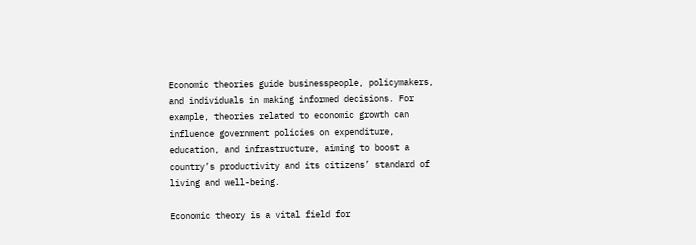Economic theories guide businesspeople, policymakers, and individuals in making informed decisions. For example, theories related to economic growth can influence government policies on expenditure, education, and infrastructure, aiming to boost a country’s productivity and its citizens’ standard of living and well-being.

Economic theory is a vital field for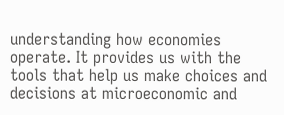understanding how economies operate. It provides us with the tools that help us make choices and decisions at microeconomic and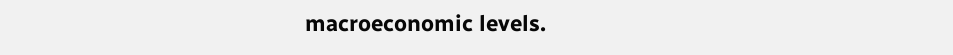macroeconomic levels.